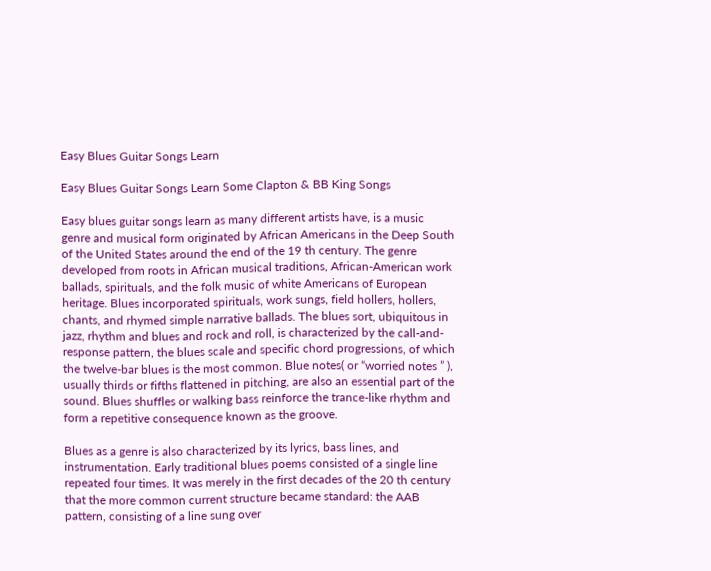Easy Blues Guitar Songs Learn

Easy Blues Guitar Songs Learn Some Clapton & BB King Songs

Easy blues guitar songs learn as many different artists have, is a music genre and musical form originated by African Americans in the Deep South of the United States around the end of the 19 th century. The genre developed from roots in African musical traditions, African-American work ballads, spirituals, and the folk music of white Americans of European heritage. Blues incorporated spirituals, work sungs, field hollers, hollers, chants, and rhymed simple narrative ballads. The blues sort, ubiquitous in jazz, rhythm and blues and rock and roll, is characterized by the call-and-response pattern, the blues scale and specific chord progressions, of which the twelve-bar blues is the most common. Blue notes( or “worried notes ” ), usually thirds or fifths flattened in pitching, are also an essential part of the sound. Blues shuffles or walking bass reinforce the trance-like rhythm and form a repetitive consequence known as the groove.

Blues as a genre is also characterized by its lyrics, bass lines, and instrumentation. Early traditional blues poems consisted of a single line repeated four times. It was merely in the first decades of the 20 th century that the more common current structure became standard: the AAB pattern, consisting of a line sung over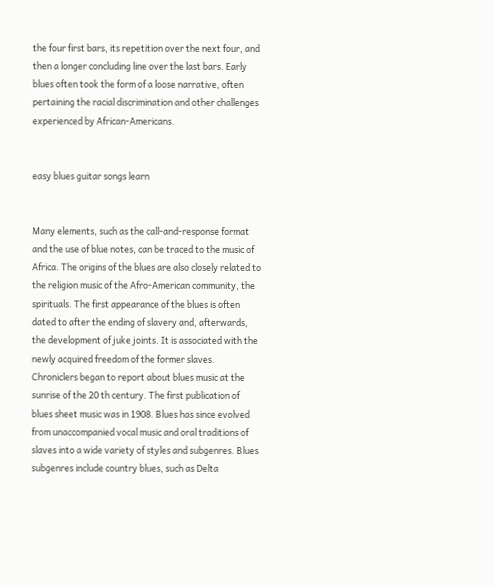the four first bars, its repetition over the next four, and then a longer concluding line over the last bars. Early blues often took the form of a loose narrative, often pertaining the racial discrimination and other challenges experienced by African-Americans.


easy blues guitar songs learn


Many elements, such as the call-and-response format and the use of blue notes, can be traced to the music of Africa. The origins of the blues are also closely related to the religion music of the Afro-American community, the spirituals. The first appearance of the blues is often dated to after the ending of slavery and, afterwards, the development of juke joints. It is associated with the newly acquired freedom of the former slaves. Chroniclers began to report about blues music at the sunrise of the 20 th century. The first publication of blues sheet music was in 1908. Blues has since evolved from unaccompanied vocal music and oral traditions of slaves into a wide variety of styles and subgenres. Blues subgenres include country blues, such as Delta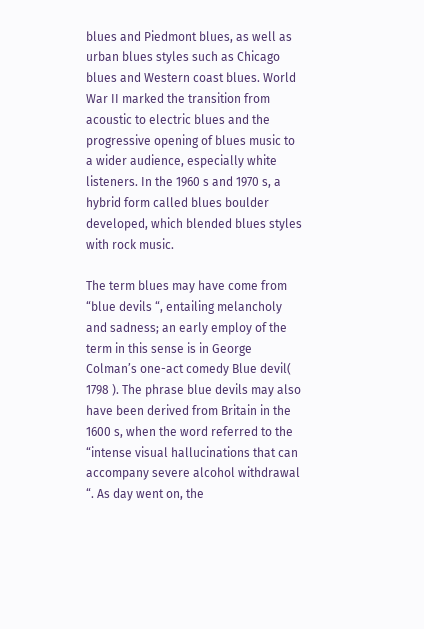blues and Piedmont blues, as well as urban blues styles such as Chicago blues and Western coast blues. World War II marked the transition from acoustic to electric blues and the progressive opening of blues music to a wider audience, especially white listeners. In the 1960 s and 1970 s, a hybrid form called blues boulder developed, which blended blues styles with rock music.

The term blues may have come from “blue devils “, entailing melancholy and sadness; an early employ of the term in this sense is in George Colman’s one-act comedy Blue devil( 1798 ). The phrase blue devils may also have been derived from Britain in the 1600 s, when the word referred to the “intense visual hallucinations that can accompany severe alcohol withdrawal “. As day went on, the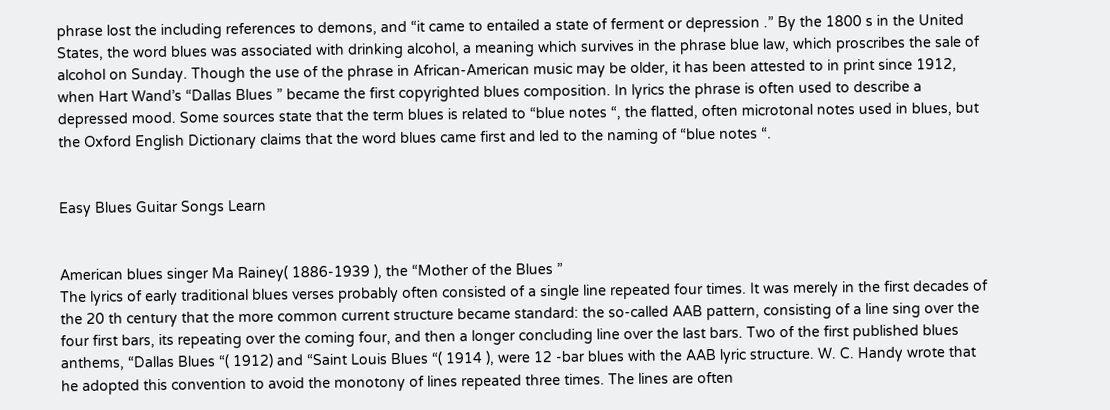phrase lost the including references to demons, and “it came to entailed a state of ferment or depression .” By the 1800 s in the United States, the word blues was associated with drinking alcohol, a meaning which survives in the phrase blue law, which proscribes the sale of alcohol on Sunday. Though the use of the phrase in African-American music may be older, it has been attested to in print since 1912, when Hart Wand’s “Dallas Blues ” became the first copyrighted blues composition. In lyrics the phrase is often used to describe a depressed mood. Some sources state that the term blues is related to “blue notes “, the flatted, often microtonal notes used in blues, but the Oxford English Dictionary claims that the word blues came first and led to the naming of “blue notes “.


Easy Blues Guitar Songs Learn


American blues singer Ma Rainey( 1886-1939 ), the “Mother of the Blues ”
The lyrics of early traditional blues verses probably often consisted of a single line repeated four times. It was merely in the first decades of the 20 th century that the more common current structure became standard: the so-called AAB pattern, consisting of a line sing over the four first bars, its repeating over the coming four, and then a longer concluding line over the last bars. Two of the first published blues anthems, “Dallas Blues “( 1912) and “Saint Louis Blues “( 1914 ), were 12 -bar blues with the AAB lyric structure. W. C. Handy wrote that he adopted this convention to avoid the monotony of lines repeated three times. The lines are often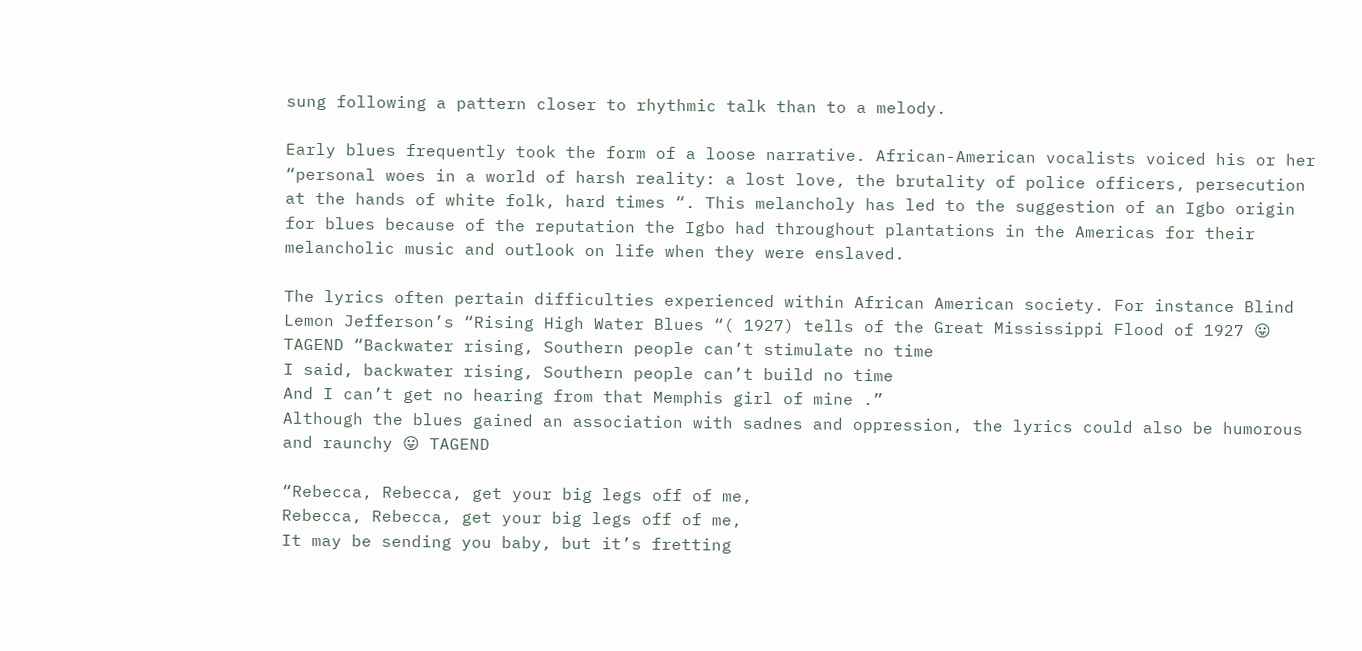sung following a pattern closer to rhythmic talk than to a melody.

Early blues frequently took the form of a loose narrative. African-American vocalists voiced his or her “personal woes in a world of harsh reality: a lost love, the brutality of police officers, persecution at the hands of white folk, hard times “. This melancholy has led to the suggestion of an Igbo origin for blues because of the reputation the Igbo had throughout plantations in the Americas for their melancholic music and outlook on life when they were enslaved.

The lyrics often pertain difficulties experienced within African American society. For instance Blind Lemon Jefferson’s “Rising High Water Blues “( 1927) tells of the Great Mississippi Flood of 1927 😛 TAGEND “Backwater rising, Southern people can’t stimulate no time
I said, backwater rising, Southern people can’t build no time
And I can’t get no hearing from that Memphis girl of mine .”
Although the blues gained an association with sadnes and oppression, the lyrics could also be humorous and raunchy 😛 TAGEND

“Rebecca, Rebecca, get your big legs off of me,
Rebecca, Rebecca, get your big legs off of me,
It may be sending you baby, but it’s fretting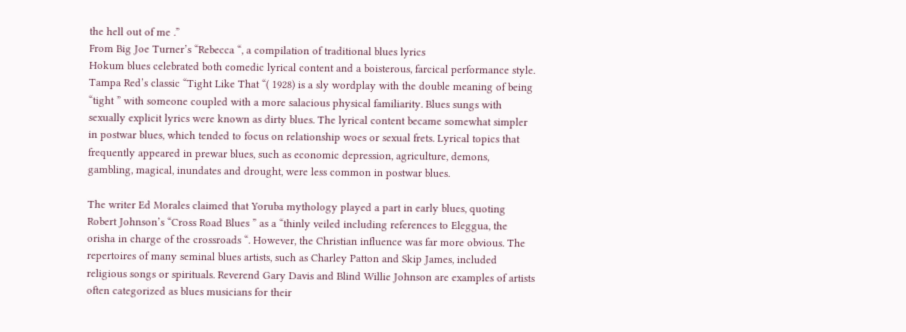the hell out of me .”
From Big Joe Turner’s “Rebecca “, a compilation of traditional blues lyrics
Hokum blues celebrated both comedic lyrical content and a boisterous, farcical performance style. Tampa Red’s classic “Tight Like That “( 1928) is a sly wordplay with the double meaning of being “tight ” with someone coupled with a more salacious physical familiarity. Blues sungs with sexually explicit lyrics were known as dirty blues. The lyrical content became somewhat simpler in postwar blues, which tended to focus on relationship woes or sexual frets. Lyrical topics that frequently appeared in prewar blues, such as economic depression, agriculture, demons, gambling, magical, inundates and drought, were less common in postwar blues.

The writer Ed Morales claimed that Yoruba mythology played a part in early blues, quoting Robert Johnson’s “Cross Road Blues ” as a “thinly veiled including references to Eleggua, the orisha in charge of the crossroads “. However, the Christian influence was far more obvious. The repertoires of many seminal blues artists, such as Charley Patton and Skip James, included religious songs or spirituals. Reverend Gary Davis and Blind Willie Johnson are examples of artists often categorized as blues musicians for their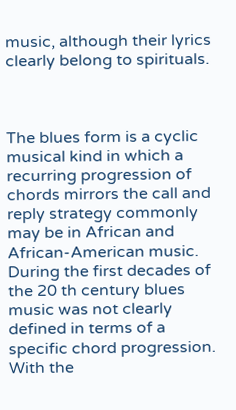music, although their lyrics clearly belong to spirituals.



The blues form is a cyclic musical kind in which a recurring progression of chords mirrors the call and reply strategy commonly may be in African and African-American music. During the first decades of the 20 th century blues music was not clearly defined in terms of a specific chord progression. With the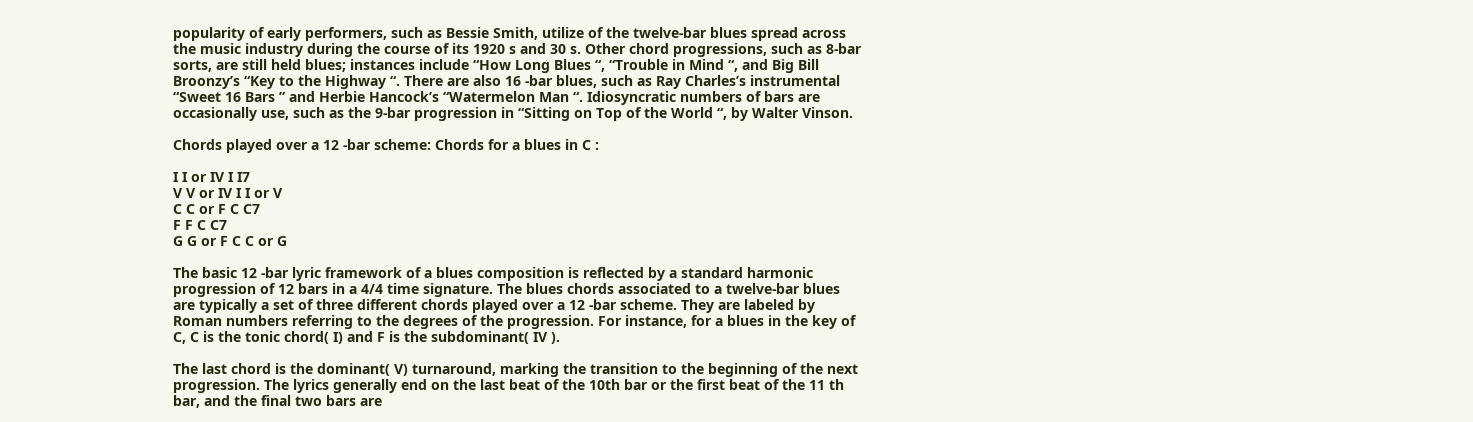popularity of early performers, such as Bessie Smith, utilize of the twelve-bar blues spread across the music industry during the course of its 1920 s and 30 s. Other chord progressions, such as 8-bar sorts, are still held blues; instances include “How Long Blues “, “Trouble in Mind “, and Big Bill Broonzy’s “Key to the Highway “. There are also 16 -bar blues, such as Ray Charles’s instrumental “Sweet 16 Bars ” and Herbie Hancock’s “Watermelon Man “. Idiosyncratic numbers of bars are occasionally use, such as the 9-bar progression in “Sitting on Top of the World “, by Walter Vinson.

Chords played over a 12 -bar scheme: Chords for a blues in C :

I I or IV I I7
V V or IV I I or V
C C or F C C7
F F C C7
G G or F C C or G

The basic 12 -bar lyric framework of a blues composition is reflected by a standard harmonic progression of 12 bars in a 4/4 time signature. The blues chords associated to a twelve-bar blues are typically a set of three different chords played over a 12 -bar scheme. They are labeled by Roman numbers referring to the degrees of the progression. For instance, for a blues in the key of C, C is the tonic chord( I) and F is the subdominant( IV ).

The last chord is the dominant( V) turnaround, marking the transition to the beginning of the next progression. The lyrics generally end on the last beat of the 10th bar or the first beat of the 11 th bar, and the final two bars are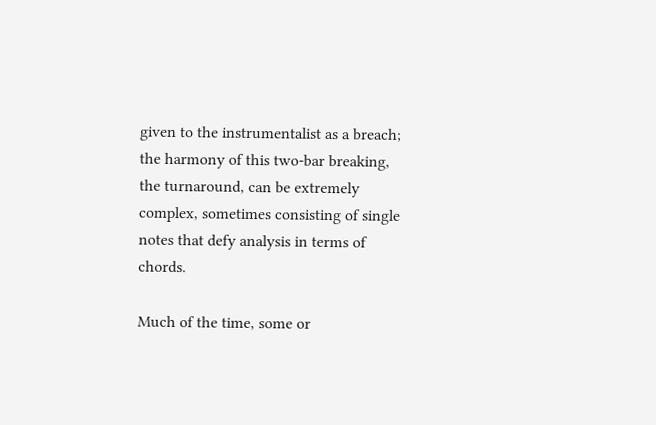given to the instrumentalist as a breach; the harmony of this two-bar breaking, the turnaround, can be extremely complex, sometimes consisting of single notes that defy analysis in terms of chords.

Much of the time, some or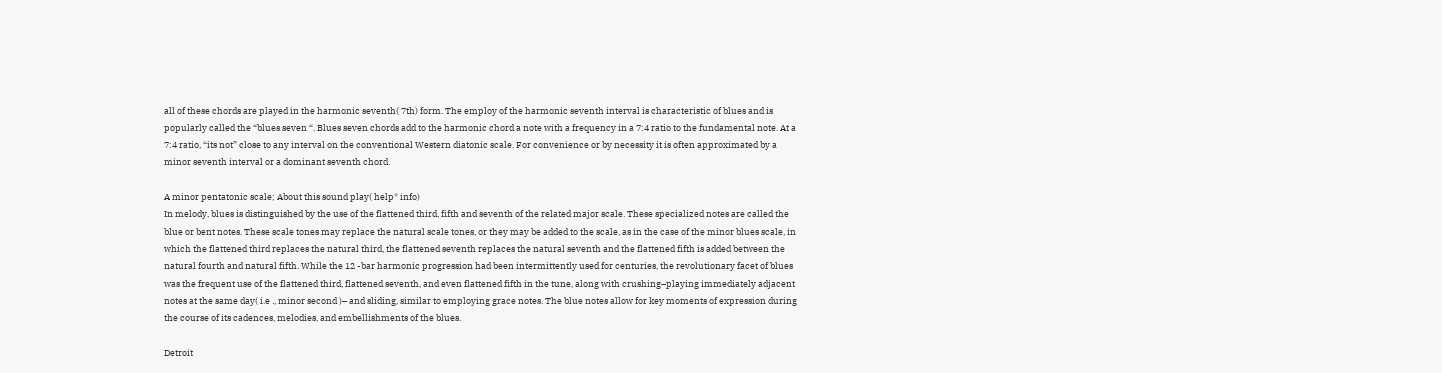all of these chords are played in the harmonic seventh( 7th) form. The employ of the harmonic seventh interval is characteristic of blues and is popularly called the “blues seven “. Blues seven chords add to the harmonic chord a note with a frequency in a 7:4 ratio to the fundamental note. At a 7:4 ratio, “its not” close to any interval on the conventional Western diatonic scale. For convenience or by necessity it is often approximated by a minor seventh interval or a dominant seventh chord.

A minor pentatonic scale; About this sound play( help* info)
In melody, blues is distinguished by the use of the flattened third, fifth and seventh of the related major scale. These specialized notes are called the blue or bent notes. These scale tones may replace the natural scale tones, or they may be added to the scale, as in the case of the minor blues scale, in which the flattened third replaces the natural third, the flattened seventh replaces the natural seventh and the flattened fifth is added between the natural fourth and natural fifth. While the 12 -bar harmonic progression had been intermittently used for centuries, the revolutionary facet of blues was the frequent use of the flattened third, flattened seventh, and even flattened fifth in the tune, along with crushing–playing immediately adjacent notes at the same day( i.e ., minor second )– and sliding, similar to employing grace notes. The blue notes allow for key moments of expression during the course of its cadences, melodies, and embellishments of the blues.

Detroit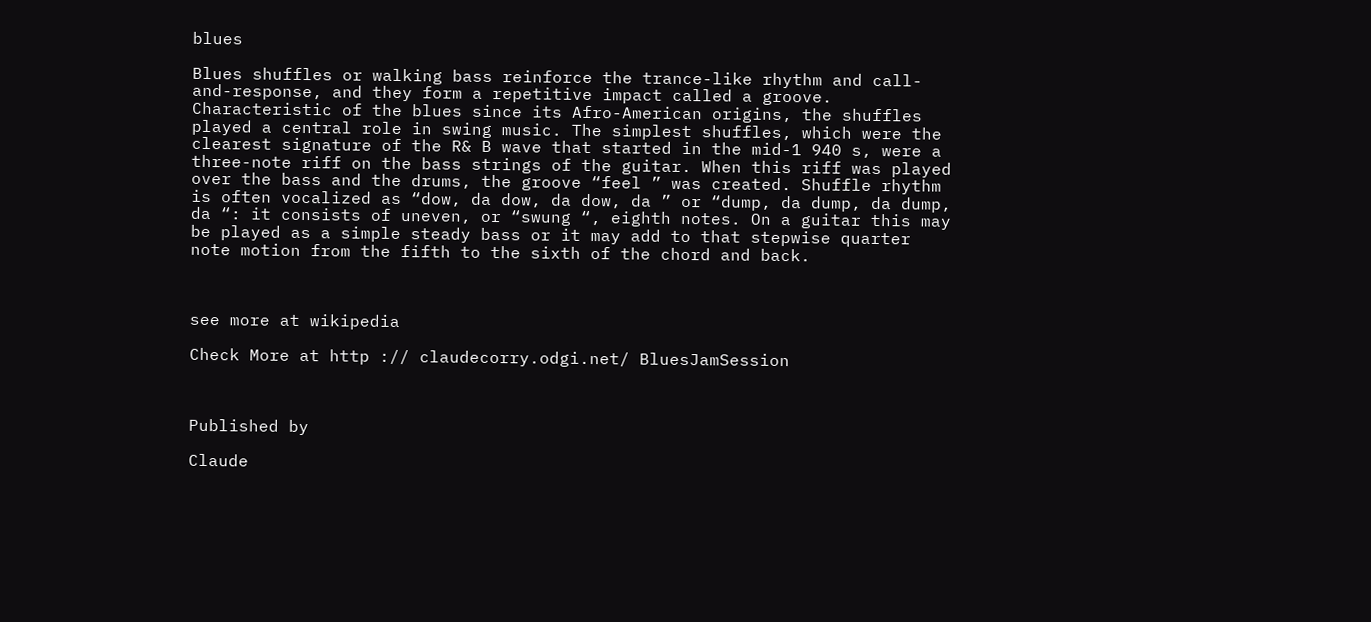blues

Blues shuffles or walking bass reinforce the trance-like rhythm and call-and-response, and they form a repetitive impact called a groove. Characteristic of the blues since its Afro-American origins, the shuffles played a central role in swing music. The simplest shuffles, which were the clearest signature of the R& B wave that started in the mid-1 940 s, were a three-note riff on the bass strings of the guitar. When this riff was played over the bass and the drums, the groove “feel ” was created. Shuffle rhythm is often vocalized as “dow, da dow, da dow, da ” or “dump, da dump, da dump, da “: it consists of uneven, or “swung “, eighth notes. On a guitar this may be played as a simple steady bass or it may add to that stepwise quarter note motion from the fifth to the sixth of the chord and back.



see more at wikipedia

Check More at http :// claudecorry.odgi.net/ BluesJamSession



Published by

Claude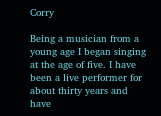Corry

Being a musician from a young age I began singing at the age of five. I have been a live performer for about thirty years and have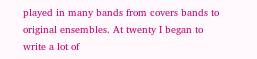played in many bands from covers bands to original ensembles. At twenty I began to write a lot of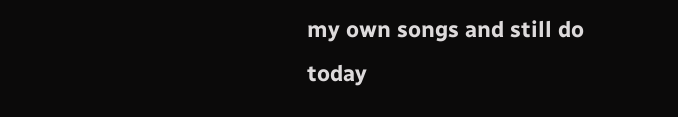my own songs and still do today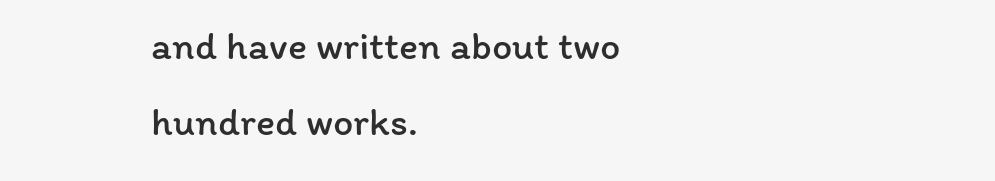and have written about two hundred works.